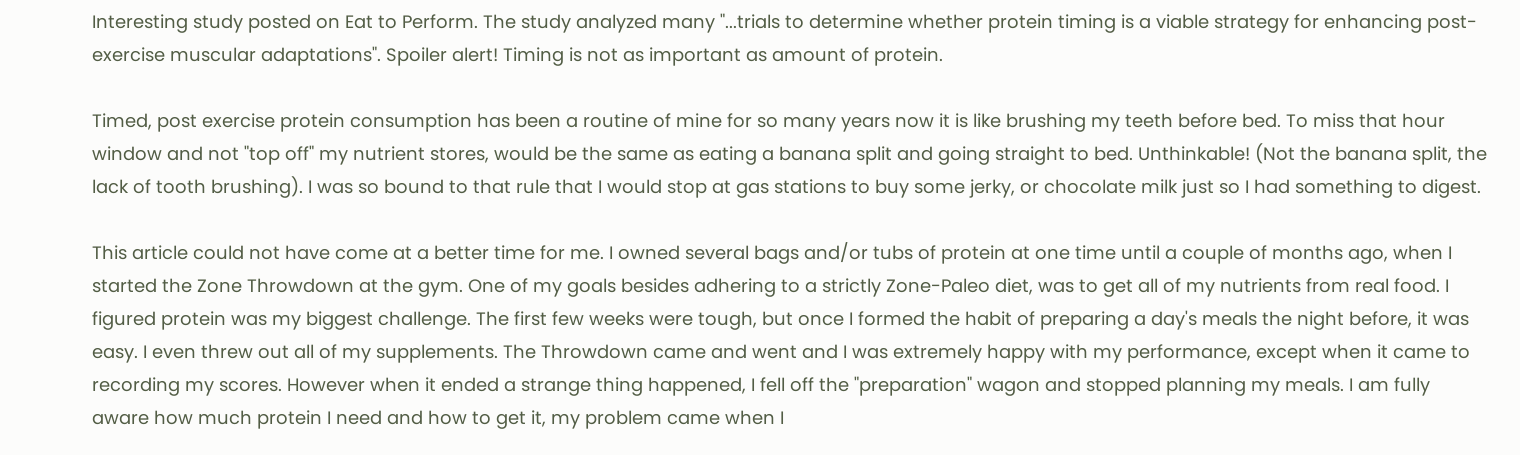Interesting study posted on Eat to Perform. The study analyzed many "...trials to determine whether protein timing is a viable strategy for enhancing post-exercise muscular adaptations". Spoiler alert! Timing is not as important as amount of protein.

Timed, post exercise protein consumption has been a routine of mine for so many years now it is like brushing my teeth before bed. To miss that hour window and not "top off" my nutrient stores, would be the same as eating a banana split and going straight to bed. Unthinkable! (Not the banana split, the lack of tooth brushing). I was so bound to that rule that I would stop at gas stations to buy some jerky, or chocolate milk just so I had something to digest.

This article could not have come at a better time for me. I owned several bags and/or tubs of protein at one time until a couple of months ago, when I started the Zone Throwdown at the gym. One of my goals besides adhering to a strictly Zone-Paleo diet, was to get all of my nutrients from real food. I figured protein was my biggest challenge. The first few weeks were tough, but once I formed the habit of preparing a day's meals the night before, it was easy. I even threw out all of my supplements. The Throwdown came and went and I was extremely happy with my performance, except when it came to recording my scores. However when it ended a strange thing happened, I fell off the "preparation" wagon and stopped planning my meals. I am fully aware how much protein I need and how to get it, my problem came when I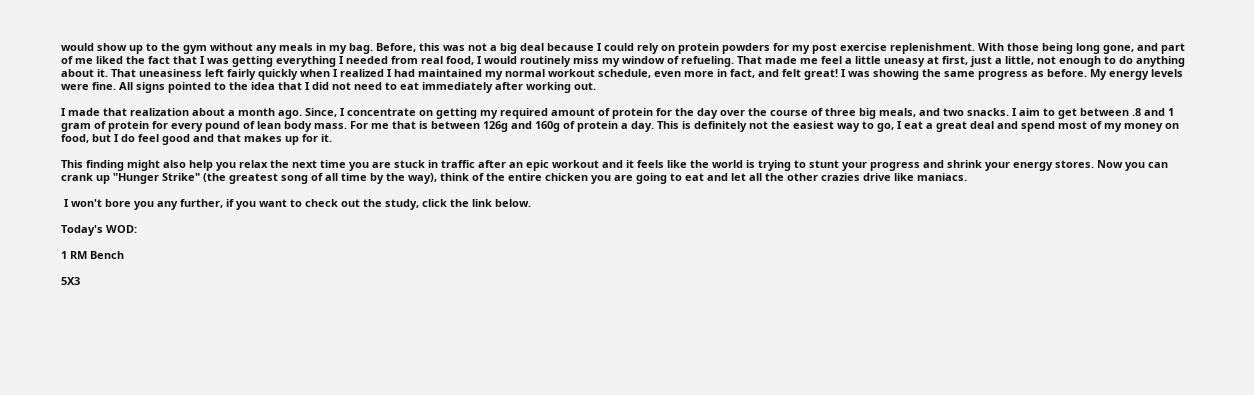would show up to the gym without any meals in my bag. Before, this was not a big deal because I could rely on protein powders for my post exercise replenishment. With those being long gone, and part of me liked the fact that I was getting everything I needed from real food, I would routinely miss my window of refueling. That made me feel a little uneasy at first, just a little, not enough to do anything about it. That uneasiness left fairly quickly when I realized I had maintained my normal workout schedule, even more in fact, and felt great! I was showing the same progress as before. My energy levels were fine. All signs pointed to the idea that I did not need to eat immediately after working out.

I made that realization about a month ago. Since, I concentrate on getting my required amount of protein for the day over the course of three big meals, and two snacks. I aim to get between .8 and 1 gram of protein for every pound of lean body mass. For me that is between 126g and 160g of protein a day. This is definitely not the easiest way to go, I eat a great deal and spend most of my money on food, but I do feel good and that makes up for it.

This finding might also help you relax the next time you are stuck in traffic after an epic workout and it feels like the world is trying to stunt your progress and shrink your energy stores. Now you can crank up "Hunger Strike" (the greatest song of all time by the way), think of the entire chicken you are going to eat and let all the other crazies drive like maniacs.

 I won't bore you any further, if you want to check out the study, click the link below.

Today's WOD:

1 RM Bench

5X3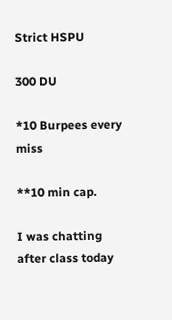Strict HSPU

300 DU

*10 Burpees every miss

**10 min cap.

I was chatting after class today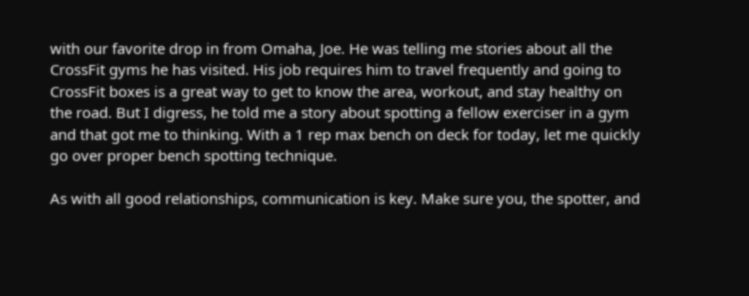with our favorite drop in from Omaha, Joe. He was telling me stories about all the CrossFit gyms he has visited. His job requires him to travel frequently and going to CrossFit boxes is a great way to get to know the area, workout, and stay healthy on the road. But I digress, he told me a story about spotting a fellow exerciser in a gym and that got me to thinking. With a 1 rep max bench on deck for today, let me quickly go over proper bench spotting technique.

As with all good relationships, communication is key. Make sure you, the spotter, and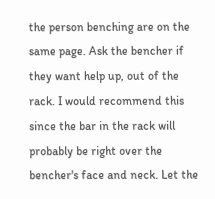the person benching are on the same page. Ask the bencher if they want help up, out of the rack. I would recommend this since the bar in the rack will probably be right over the bencher's face and neck. Let the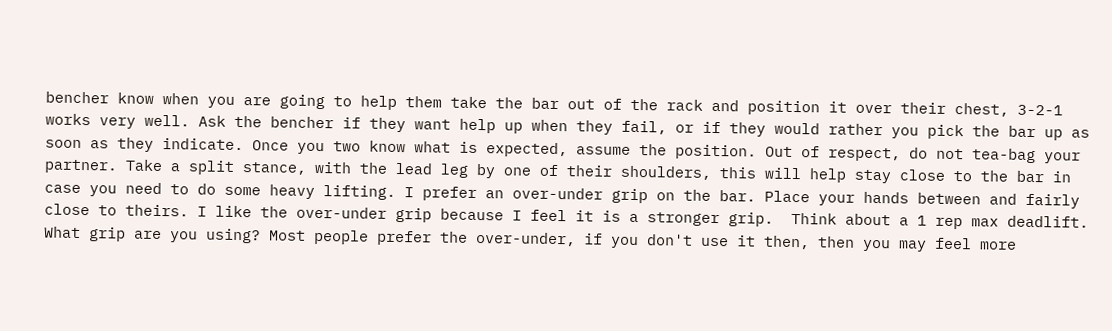bencher know when you are going to help them take the bar out of the rack and position it over their chest, 3-2-1 works very well. Ask the bencher if they want help up when they fail, or if they would rather you pick the bar up as soon as they indicate. Once you two know what is expected, assume the position. Out of respect, do not tea-bag your partner. Take a split stance, with the lead leg by one of their shoulders, this will help stay close to the bar in case you need to do some heavy lifting. I prefer an over-under grip on the bar. Place your hands between and fairly close to theirs. I like the over-under grip because I feel it is a stronger grip.  Think about a 1 rep max deadlift. What grip are you using? Most people prefer the over-under, if you don't use it then, then you may feel more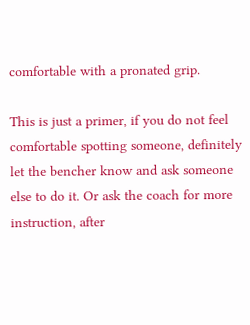comfortable with a pronated grip.

This is just a primer, if you do not feel comfortable spotting someone, definitely let the bencher know and ask someone else to do it. Or ask the coach for more instruction, after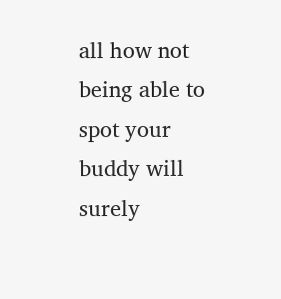all how not being able to spot your buddy will surely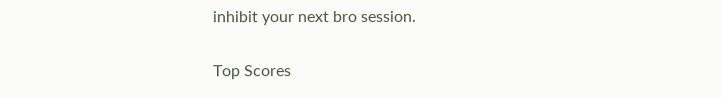inhibit your next bro session.

Top Scores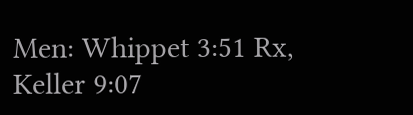Men: Whippet 3:51 Rx, Keller 9:07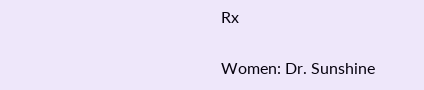Rx

Women: Dr. Sunshine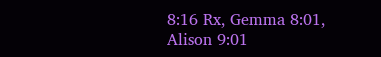8:16 Rx, Gemma 8:01, Alison 9:01